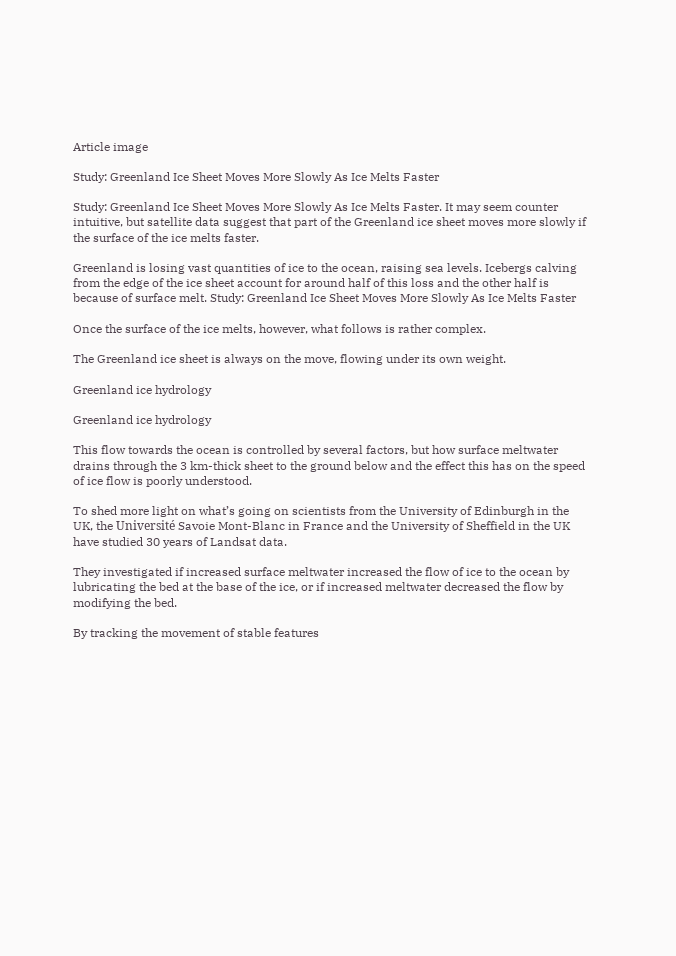Article image

Study: Greenland Ice Sheet Moves More Slowly As Ice Melts Faster

Study: Greenland Ice Sheet Moves More Slowly As Ice Melts Faster. It may seem counter intuitive, but satellite data suggest that part of the Greenland ice sheet moves more slowly if the surface of the ice melts faster.

Greenland is losing vast quantities of ice to the ocean, raising sea levels. Icebergs calving from the edge of the ice sheet account for around half of this loss and the other half is because of surface melt. Study: Greenland Ice Sheet Moves More Slowly As Ice Melts Faster

Once the surface of the ice melts, however, what follows is rather complex.

The Greenland ice sheet is always on the move, flowing under its own weight.

Greenland ice hydrology

Greenland ice hydrology

This flow towards the ocean is controlled by several factors, but how surface meltwater drains through the 3 km-thick sheet to the ground below and the effect this has on the speed of ice flow is poorly understood.

To shed more light on what’s going on scientists from the University of Edinburgh in the UK, the Université Savoie Mont-Blanc in France and the University of Sheffield in the UK have studied 30 years of Landsat data.

They investigated if increased surface meltwater increased the flow of ice to the ocean by lubricating the bed at the base of the ice, or if increased meltwater decreased the flow by modifying the bed.

By tracking the movement of stable features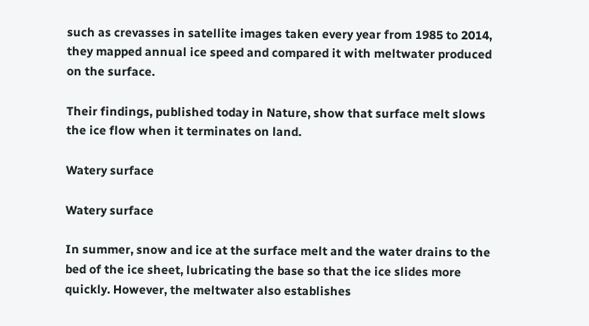such as crevasses in satellite images taken every year from 1985 to 2014, they mapped annual ice speed and compared it with meltwater produced on the surface.

Their findings, published today in Nature, show that surface melt slows the ice flow when it terminates on land.

Watery surface

Watery surface

In summer, snow and ice at the surface melt and the water drains to the bed of the ice sheet, lubricating the base so that the ice slides more quickly. However, the meltwater also establishes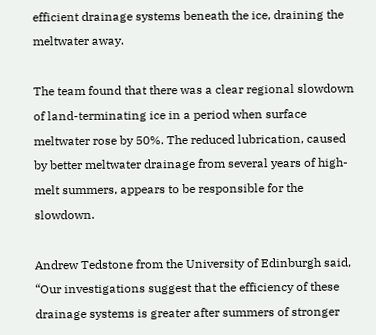efficient drainage systems beneath the ice, draining the meltwater away.

The team found that there was a clear regional slowdown of land-terminating ice in a period when surface meltwater rose by 50%. The reduced lubrication, caused by better meltwater drainage from several years of high-melt summers, appears to be responsible for the slowdown.

Andrew Tedstone from the University of Edinburgh said, “Our investigations suggest that the efficiency of these drainage systems is greater after summers of stronger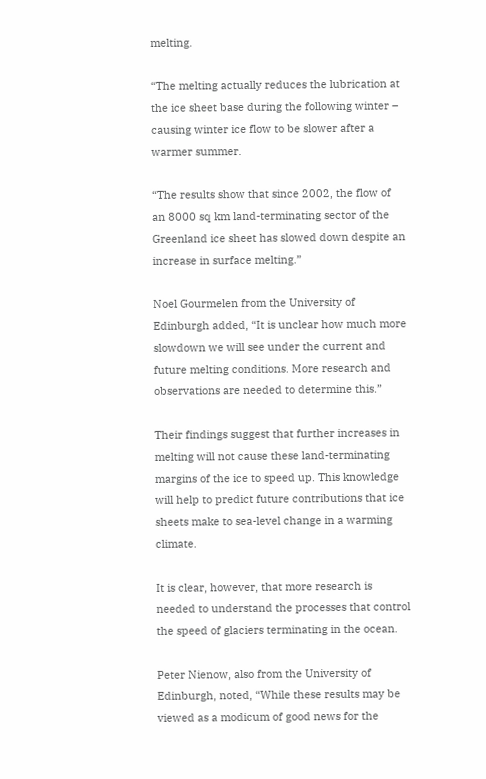melting.

“The melting actually reduces the lubrication at the ice sheet base during the following winter – causing winter ice flow to be slower after a warmer summer.

“The results show that since 2002, the flow of an 8000 sq km land-terminating sector of the Greenland ice sheet has slowed down despite an increase in surface melting.”

Noel Gourmelen from the University of Edinburgh added, “It is unclear how much more slowdown we will see under the current and future melting conditions. More research and observations are needed to determine this.”

Their findings suggest that further increases in melting will not cause these land-terminating margins of the ice to speed up. This knowledge will help to predict future contributions that ice sheets make to sea-level change in a warming climate.

It is clear, however, that more research is needed to understand the processes that control the speed of glaciers terminating in the ocean.

Peter Nienow, also from the University of Edinburgh, noted, “While these results may be viewed as a modicum of good news for the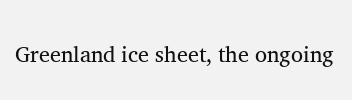Greenland ice sheet, the ongoing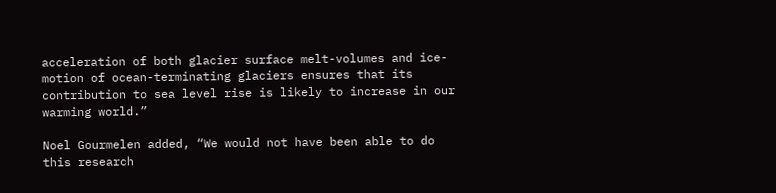acceleration of both glacier surface melt-volumes and ice-motion of ocean-terminating glaciers ensures that its contribution to sea level rise is likely to increase in our warming world.”

Noel Gourmelen added, “We would not have been able to do this research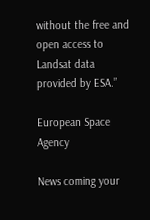without the free and open access to Landsat data provided by ESA.”

European Space Agency

News coming your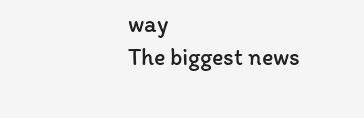way
The biggest news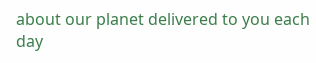about our planet delivered to you each day